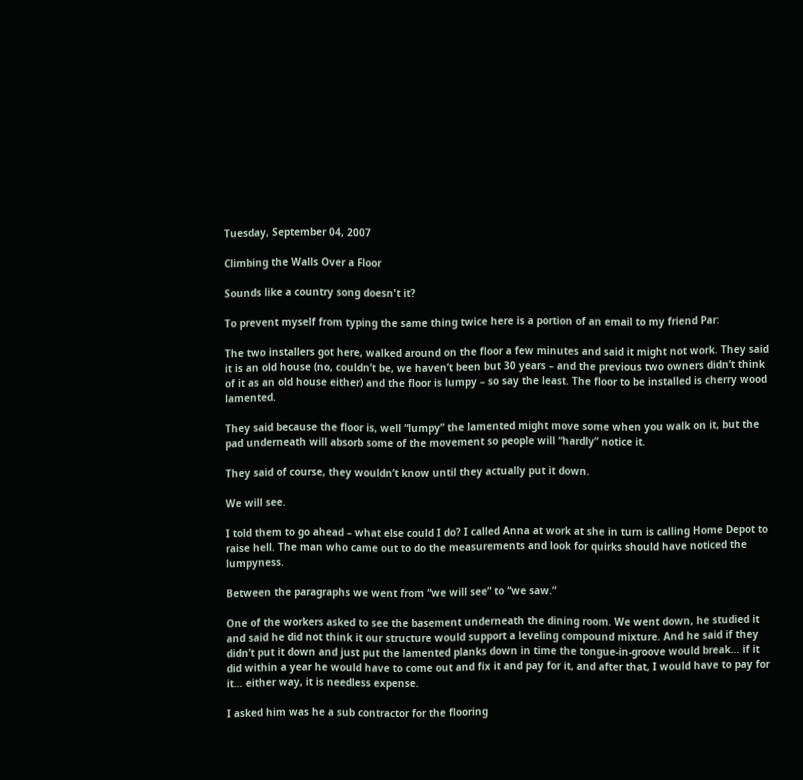Tuesday, September 04, 2007

Climbing the Walls Over a Floor

Sounds like a country song doesn't it?

To prevent myself from typing the same thing twice here is a portion of an email to my friend Par:

The two installers got here, walked around on the floor a few minutes and said it might not work. They said it is an old house (no, couldn’t be, we haven’t been but 30 years – and the previous two owners didn’t think of it as an old house either) and the floor is lumpy – so say the least. The floor to be installed is cherry wood lamented.

They said because the floor is, well “lumpy” the lamented might move some when you walk on it, but the pad underneath will absorb some of the movement so people will “hardly” notice it.

They said of course, they wouldn’t know until they actually put it down.

We will see.

I told them to go ahead – what else could I do? I called Anna at work at she in turn is calling Home Depot to raise hell. The man who came out to do the measurements and look for quirks should have noticed the lumpyness.

Between the paragraphs we went from “we will see” to “we saw.”

One of the workers asked to see the basement underneath the dining room. We went down, he studied it and said he did not think it our structure would support a leveling compound mixture. And he said if they didn’t put it down and just put the lamented planks down in time the tongue-in-groove would break… if it did within a year he would have to come out and fix it and pay for it, and after that, I would have to pay for it… either way, it is needless expense.

I asked him was he a sub contractor for the flooring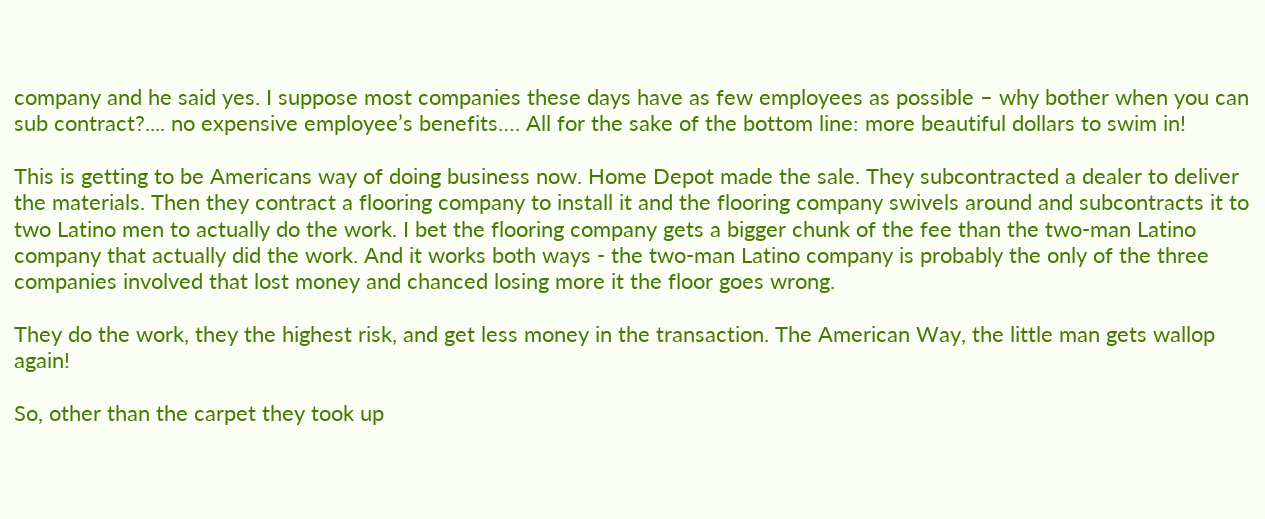company and he said yes. I suppose most companies these days have as few employees as possible – why bother when you can sub contract?.... no expensive employee’s benefits…. All for the sake of the bottom line: more beautiful dollars to swim in!

This is getting to be Americans way of doing business now. Home Depot made the sale. They subcontracted a dealer to deliver the materials. Then they contract a flooring company to install it and the flooring company swivels around and subcontracts it to two Latino men to actually do the work. I bet the flooring company gets a bigger chunk of the fee than the two-man Latino company that actually did the work. And it works both ways - the two-man Latino company is probably the only of the three companies involved that lost money and chanced losing more it the floor goes wrong.

They do the work, they the highest risk, and get less money in the transaction. The American Way, the little man gets wallop again!

So, other than the carpet they took up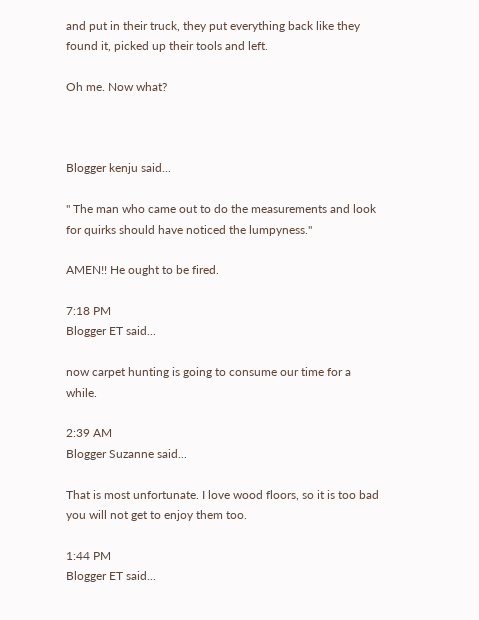and put in their truck, they put everything back like they found it, picked up their tools and left.

Oh me. Now what?



Blogger kenju said...

" The man who came out to do the measurements and look for quirks should have noticed the lumpyness."

AMEN!! He ought to be fired.

7:18 PM
Blogger ET said...

now carpet hunting is going to consume our time for a while.

2:39 AM
Blogger Suzanne said...

That is most unfortunate. I love wood floors, so it is too bad you will not get to enjoy them too.

1:44 PM
Blogger ET said...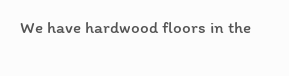We have hardwood floors in the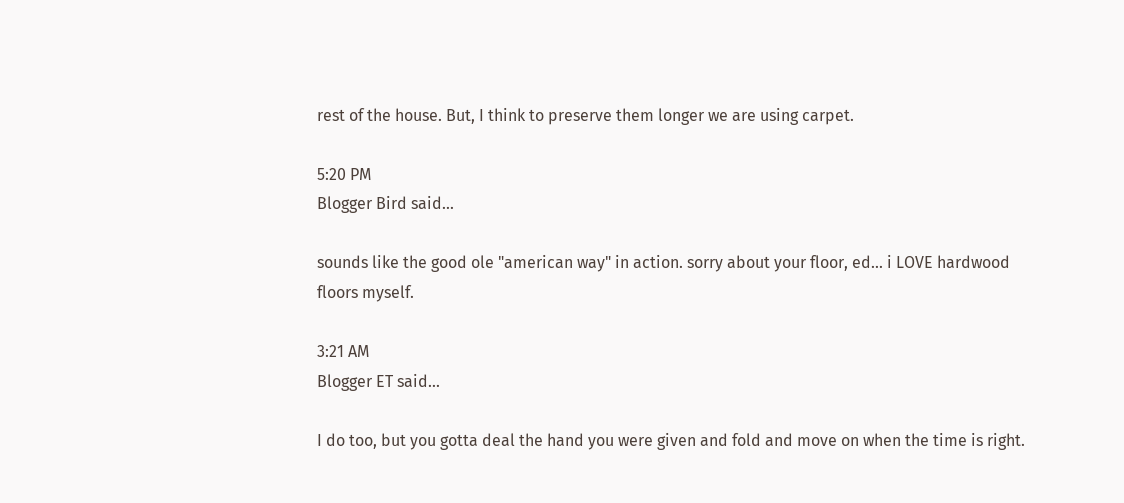rest of the house. But, I think to preserve them longer we are using carpet.

5:20 PM
Blogger Bird said...

sounds like the good ole "american way" in action. sorry about your floor, ed... i LOVE hardwood floors myself.

3:21 AM
Blogger ET said...

I do too, but you gotta deal the hand you were given and fold and move on when the time is right.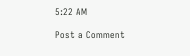5:22 AM

Post a Comment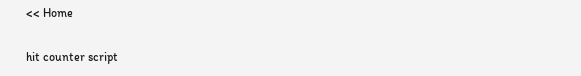<< Home

hit counter script